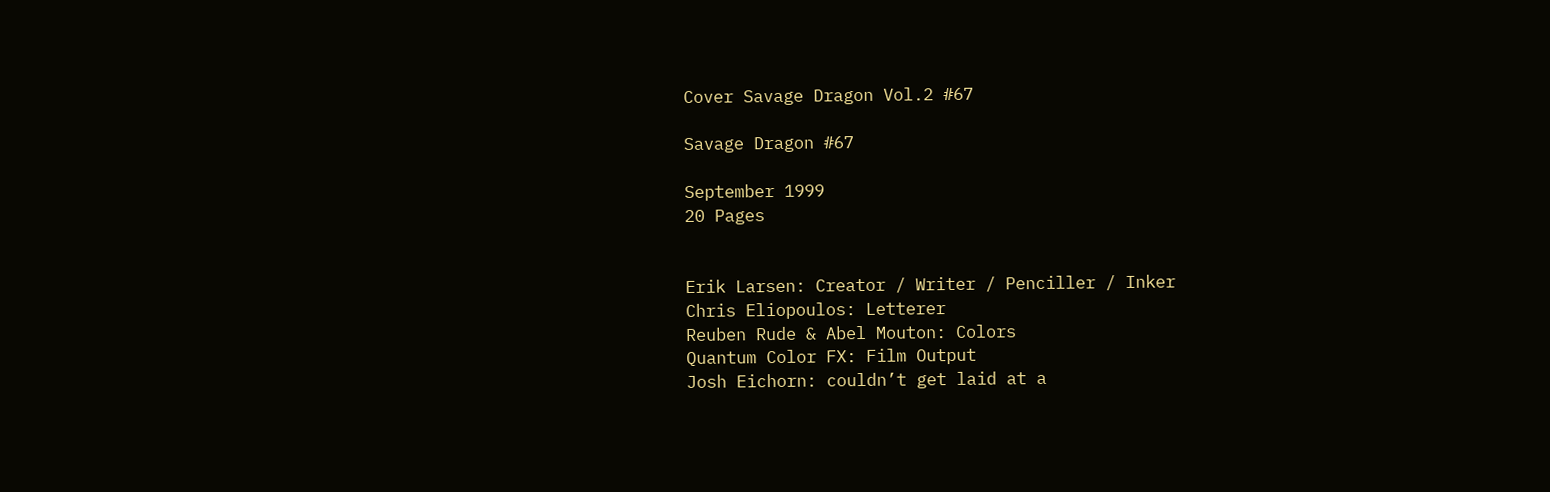Cover Savage Dragon Vol.2 #67

Savage Dragon #67

September 1999
20 Pages


Erik Larsen: Creator / Writer / Penciller / Inker
Chris Eliopoulos: Letterer
Reuben Rude & Abel Mouton: Colors
Quantum Color FX: Film Output
Josh Eichorn: couldn’t get laid at a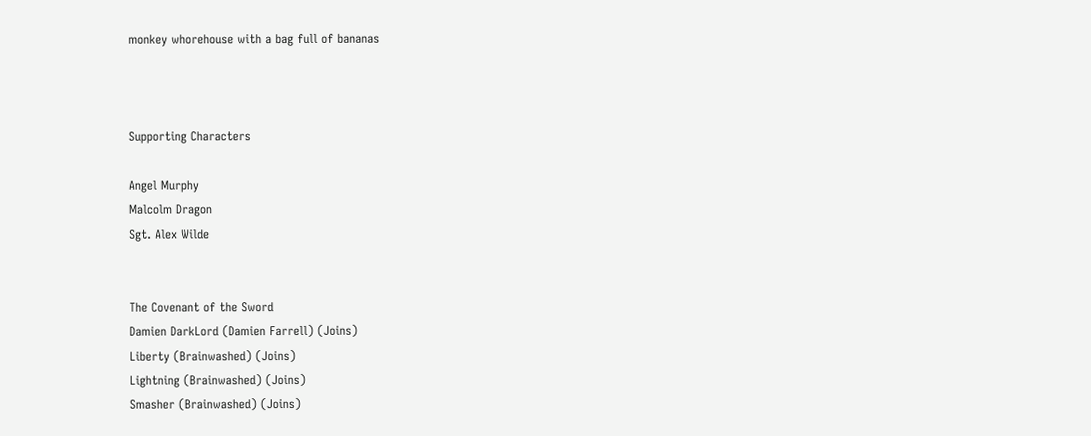monkey whorehouse with a bag full of bananas



Supporting Characters

Angel Murphy
Malcolm Dragon
Sgt. Alex Wilde


The Covenant of the Sword
Damien DarkLord (Damien Farrell) (Joins)
Liberty (Brainwashed) (Joins)
Lightning (Brainwashed) (Joins)
Smasher (Brainwashed) (Joins)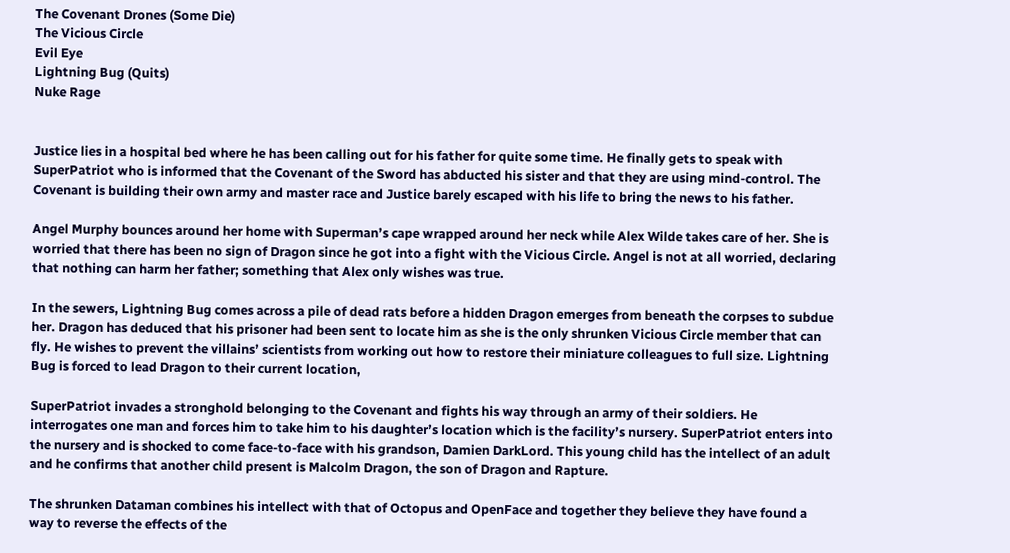The Covenant Drones (Some Die)
The Vicious Circle
Evil Eye
Lightning Bug (Quits)
Nuke Rage


Justice lies in a hospital bed where he has been calling out for his father for quite some time. He finally gets to speak with SuperPatriot who is informed that the Covenant of the Sword has abducted his sister and that they are using mind-control. The Covenant is building their own army and master race and Justice barely escaped with his life to bring the news to his father.

Angel Murphy bounces around her home with Superman’s cape wrapped around her neck while Alex Wilde takes care of her. She is worried that there has been no sign of Dragon since he got into a fight with the Vicious Circle. Angel is not at all worried, declaring that nothing can harm her father; something that Alex only wishes was true.

In the sewers, Lightning Bug comes across a pile of dead rats before a hidden Dragon emerges from beneath the corpses to subdue her. Dragon has deduced that his prisoner had been sent to locate him as she is the only shrunken Vicious Circle member that can fly. He wishes to prevent the villains’ scientists from working out how to restore their miniature colleagues to full size. Lightning Bug is forced to lead Dragon to their current location,

SuperPatriot invades a stronghold belonging to the Covenant and fights his way through an army of their soldiers. He interrogates one man and forces him to take him to his daughter’s location which is the facility’s nursery. SuperPatriot enters into the nursery and is shocked to come face-to-face with his grandson, Damien DarkLord. This young child has the intellect of an adult and he confirms that another child present is Malcolm Dragon, the son of Dragon and Rapture.

The shrunken Dataman combines his intellect with that of Octopus and OpenFace and together they believe they have found a way to reverse the effects of the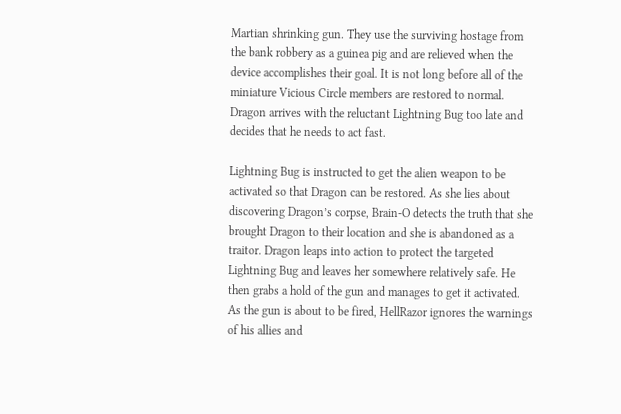Martian shrinking gun. They use the surviving hostage from the bank robbery as a guinea pig and are relieved when the device accomplishes their goal. It is not long before all of the miniature Vicious Circle members are restored to normal. Dragon arrives with the reluctant Lightning Bug too late and decides that he needs to act fast.

Lightning Bug is instructed to get the alien weapon to be activated so that Dragon can be restored. As she lies about discovering Dragon’s corpse, Brain-O detects the truth that she brought Dragon to their location and she is abandoned as a traitor. Dragon leaps into action to protect the targeted Lightning Bug and leaves her somewhere relatively safe. He then grabs a hold of the gun and manages to get it activated. As the gun is about to be fired, HellRazor ignores the warnings of his allies and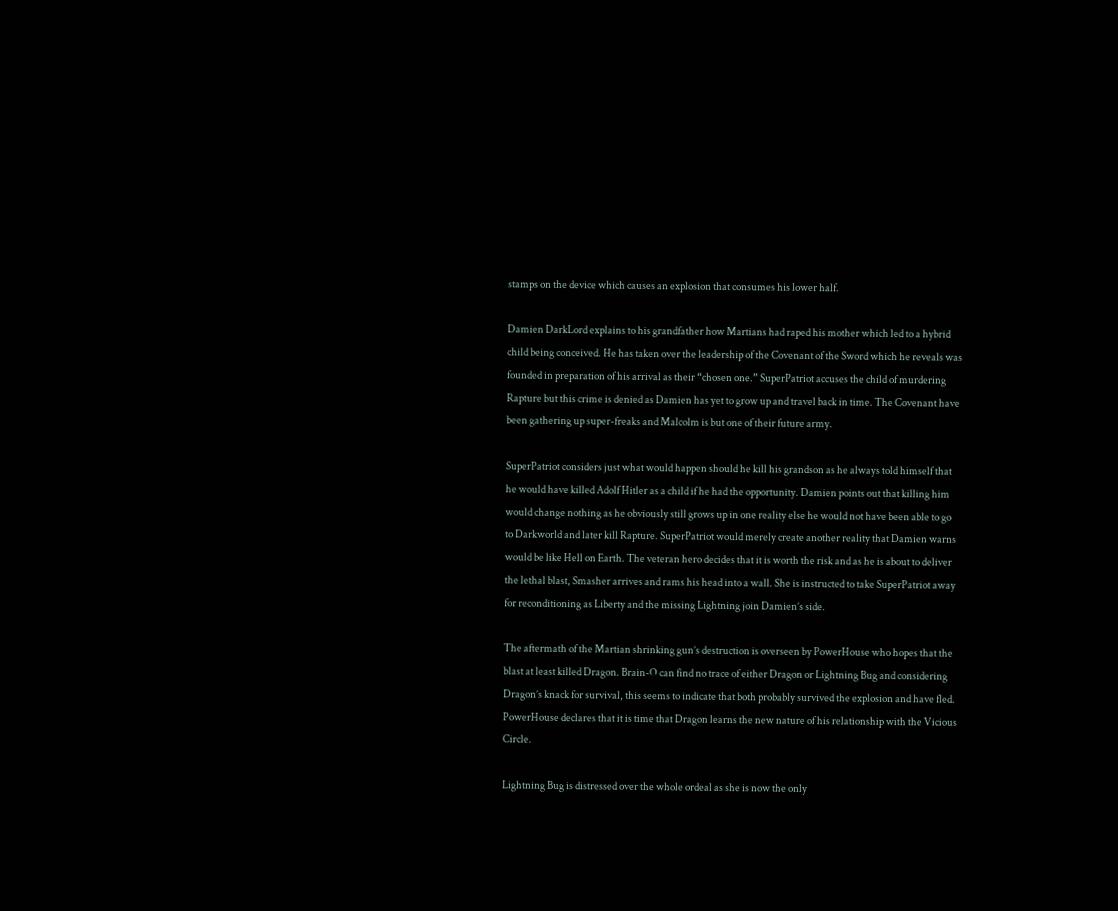stamps on the device which causes an explosion that consumes his lower half.

Damien DarkLord explains to his grandfather how Martians had raped his mother which led to a hybrid child being conceived. He has taken over the leadership of the Covenant of the Sword which he reveals was founded in preparation of his arrival as their “chosen one.” SuperPatriot accuses the child of murdering Rapture but this crime is denied as Damien has yet to grow up and travel back in time. The Covenant have been gathering up super-freaks and Malcolm is but one of their future army.

SuperPatriot considers just what would happen should he kill his grandson as he always told himself that he would have killed Adolf Hitler as a child if he had the opportunity. Damien points out that killing him would change nothing as he obviously still grows up in one reality else he would not have been able to go to Darkworld and later kill Rapture. SuperPatriot would merely create another reality that Damien warns would be like Hell on Earth. The veteran hero decides that it is worth the risk and as he is about to deliver the lethal blast, Smasher arrives and rams his head into a wall. She is instructed to take SuperPatriot away for reconditioning as Liberty and the missing Lightning join Damien’s side.

The aftermath of the Martian shrinking gun’s destruction is overseen by PowerHouse who hopes that the blast at least killed Dragon. Brain-O can find no trace of either Dragon or Lightning Bug and considering Dragon’s knack for survival, this seems to indicate that both probably survived the explosion and have fled. PowerHouse declares that it is time that Dragon learns the new nature of his relationship with the Vicious Circle.

Lightning Bug is distressed over the whole ordeal as she is now the only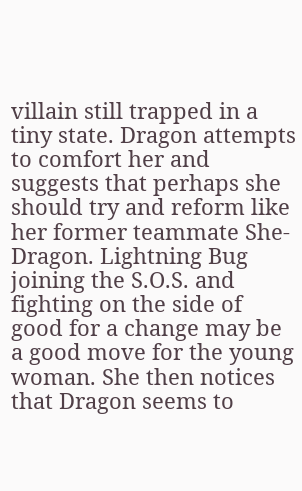villain still trapped in a tiny state. Dragon attempts to comfort her and suggests that perhaps she should try and reform like her former teammate She-Dragon. Lightning Bug joining the S.O.S. and fighting on the side of good for a change may be a good move for the young woman. She then notices that Dragon seems to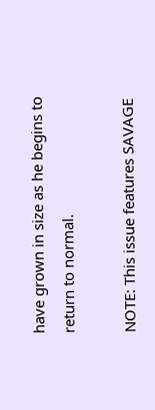have grown in size as he begins to return to normal.

NOTE: This issue features SAVAGE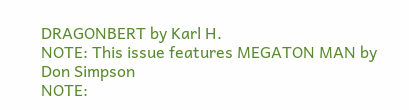DRAGONBERT by Karl H.
NOTE: This issue features MEGATON MAN by Don Simpson
NOTE: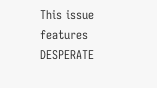This issue features DESPERATE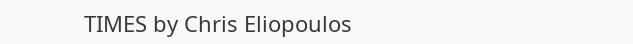TIMES by Chris Eliopoulos